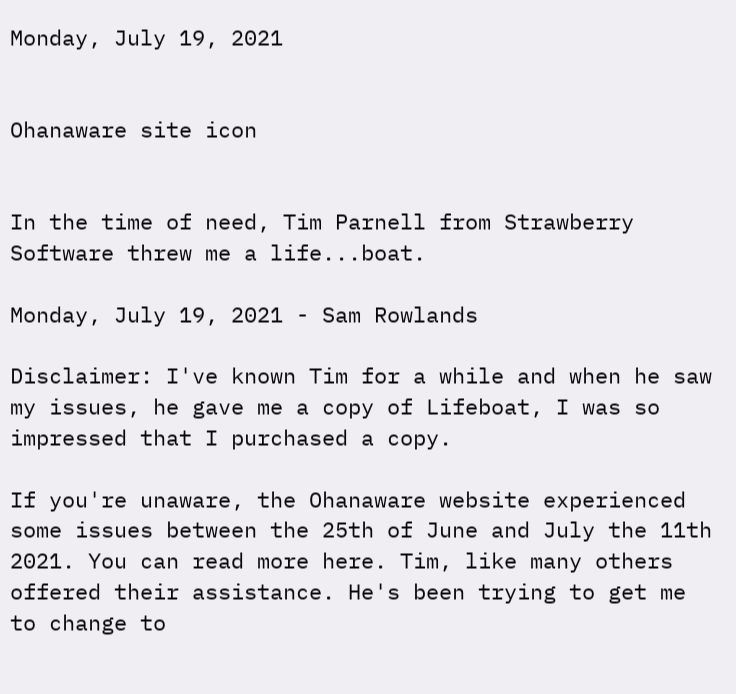Monday, July 19, 2021


Ohanaware site icon


In the time of need, Tim Parnell from Strawberry Software threw me a life...boat.

Monday, July 19, 2021 - Sam Rowlands

Disclaimer: I've known Tim for a while and when he saw my issues, he gave me a copy of Lifeboat, I was so impressed that I purchased a copy.

If you're unaware, the Ohanaware website experienced some issues between the 25th of June and July the 11th 2021. You can read more here. Tim, like many others offered their assistance. He's been trying to get me to change to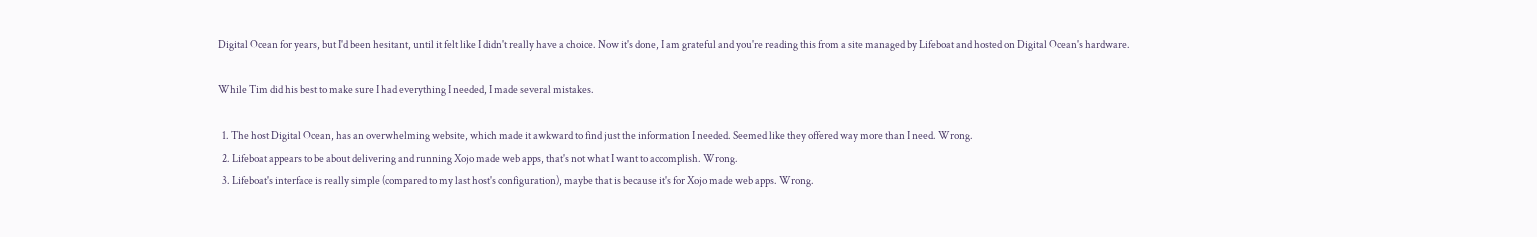Digital Ocean for years, but I'd been hesitant, until it felt like I didn't really have a choice. Now it's done, I am grateful and you're reading this from a site managed by Lifeboat and hosted on Digital Ocean's hardware.

While Tim did his best to make sure I had everything I needed, I made several mistakes.

  1. The host Digital Ocean, has an overwhelming website, which made it awkward to find just the information I needed. Seemed like they offered way more than I need. Wrong.
  2. Lifeboat appears to be about delivering and running Xojo made web apps, that's not what I want to accomplish. Wrong.
  3. Lifeboat's interface is really simple (compared to my last host's configuration), maybe that is because it's for Xojo made web apps. Wrong.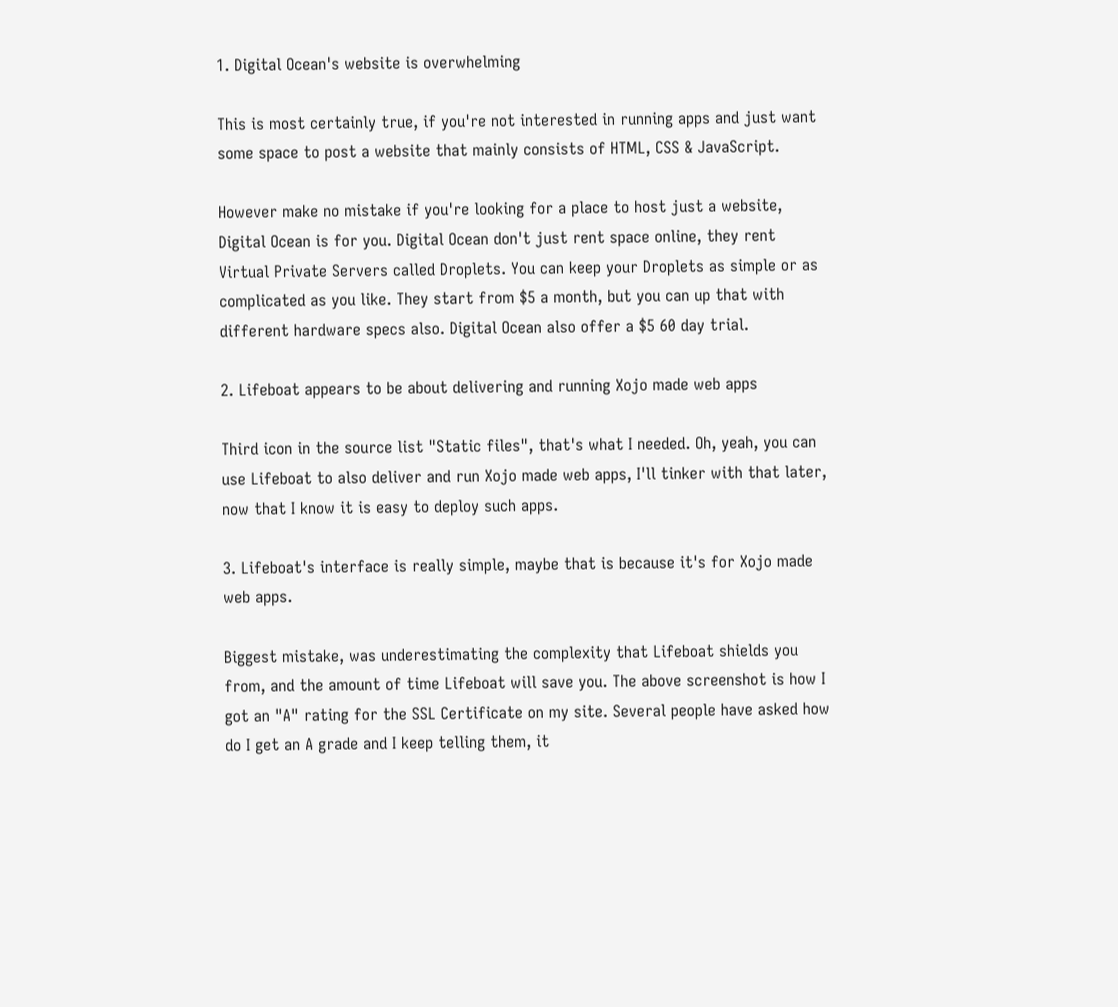1. Digital Ocean's website is overwhelming

This is most certainly true, if you're not interested in running apps and just want some space to post a website that mainly consists of HTML, CSS & JavaScript.

However make no mistake if you're looking for a place to host just a website, Digital Ocean is for you. Digital Ocean don't just rent space online, they rent Virtual Private Servers called Droplets. You can keep your Droplets as simple or as complicated as you like. They start from $5 a month, but you can up that with different hardware specs also. Digital Ocean also offer a $5 60 day trial.

2. Lifeboat appears to be about delivering and running Xojo made web apps

Third icon in the source list "Static files", that's what I needed. Oh, yeah, you can use Lifeboat to also deliver and run Xojo made web apps, I'll tinker with that later, now that I know it is easy to deploy such apps.

3. Lifeboat's interface is really simple, maybe that is because it's for Xojo made web apps.

Biggest mistake, was underestimating the complexity that Lifeboat shields you from, and the amount of time Lifeboat will save you. The above screenshot is how I got an "A" rating for the SSL Certificate on my site. Several people have asked how do I get an A grade and I keep telling them, it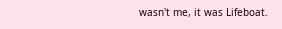wasn't me, it was Lifeboat.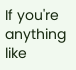If you're anything like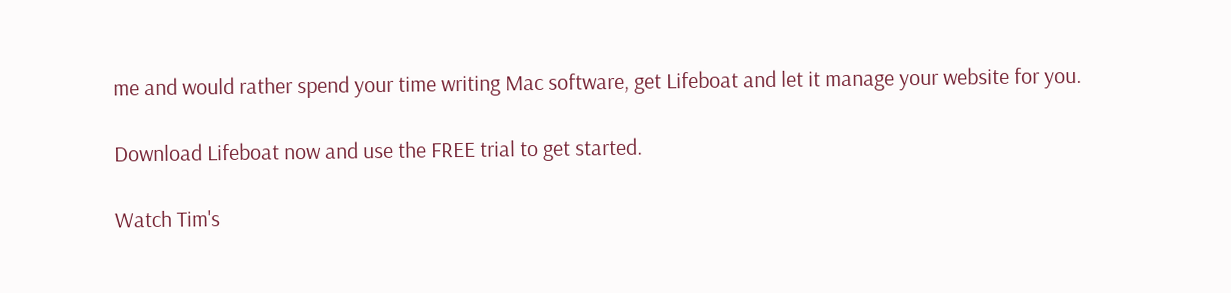me and would rather spend your time writing Mac software, get Lifeboat and let it manage your website for you.

Download Lifeboat now and use the FREE trial to get started.

Watch Tim's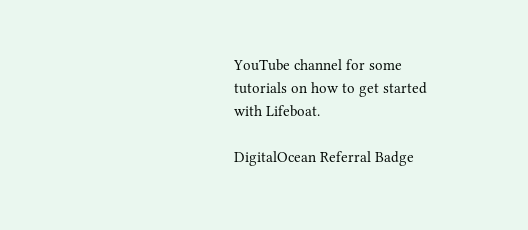YouTube channel for some tutorials on how to get started with Lifeboat.

DigitalOcean Referral Badge